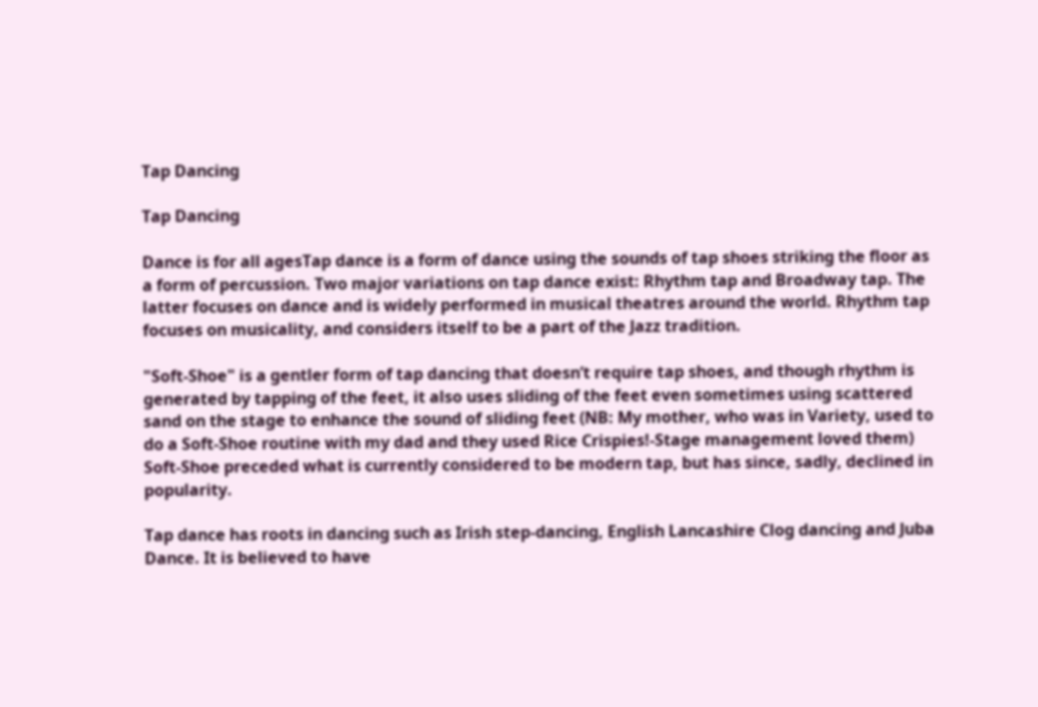Tap Dancing

Tap Dancing

Dance is for all agesTap dance is a form of dance using the sounds of tap shoes striking the floor as a form of percussion. Two major variations on tap dance exist: Rhythm tap and Broadway tap. The latter focuses on dance and is widely performed in musical theatres around the world. Rhythm tap focuses on musicality, and considers itself to be a part of the Jazz tradition.

"Soft-Shoe" is a gentler form of tap dancing that doesn’t require tap shoes, and though rhythm is generated by tapping of the feet, it also uses sliding of the feet even sometimes using scattered sand on the stage to enhance the sound of sliding feet (NB: My mother, who was in Variety, used to do a Soft-Shoe routine with my dad and they used Rice Crispies!-Stage management loved them) Soft-Shoe preceded what is currently considered to be modern tap, but has since, sadly, declined in popularity.

Tap dance has roots in dancing such as Irish step-dancing, English Lancashire Clog dancing and Juba Dance. It is believed to have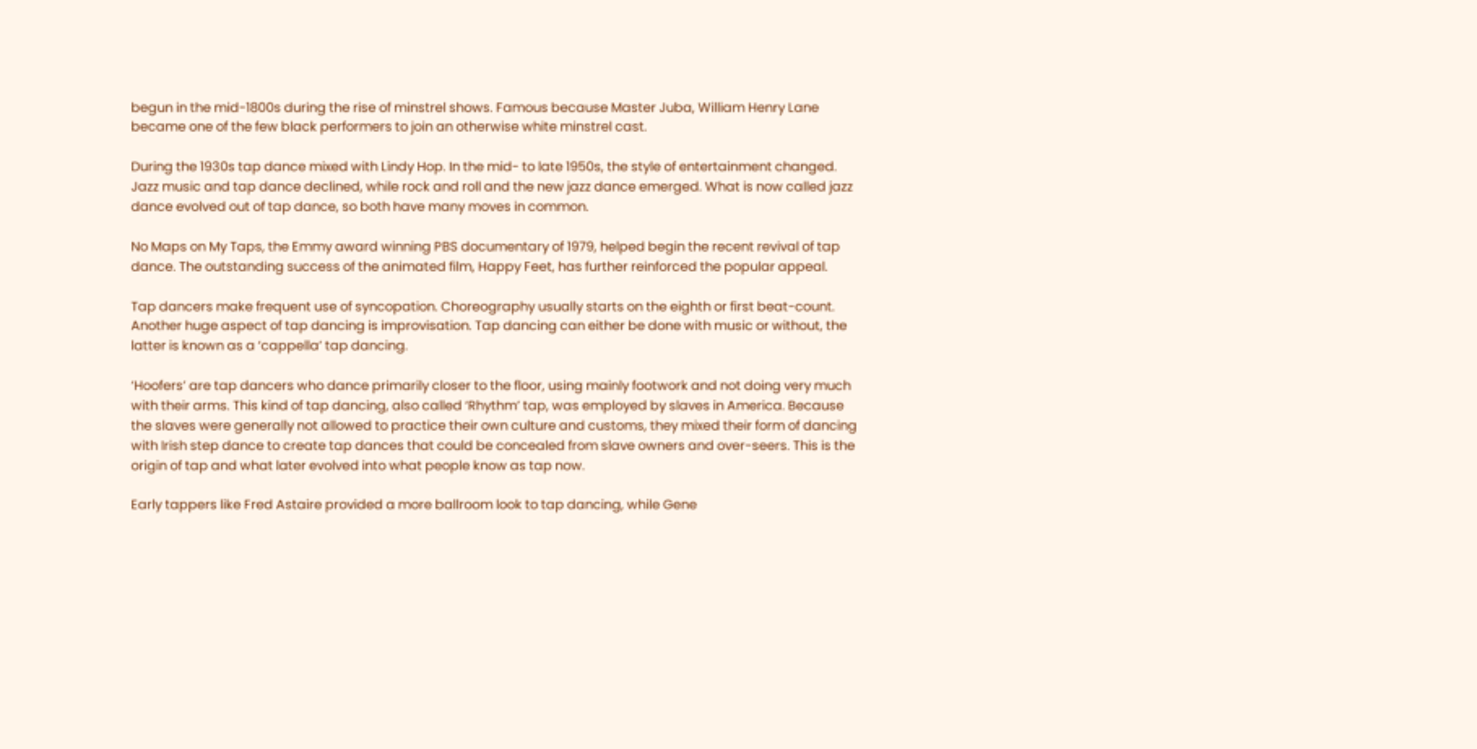begun in the mid-1800s during the rise of minstrel shows. Famous because Master Juba, William Henry Lane became one of the few black performers to join an otherwise white minstrel cast.

During the 1930s tap dance mixed with Lindy Hop. In the mid- to late 1950s, the style of entertainment changed. Jazz music and tap dance declined, while rock and roll and the new jazz dance emerged. What is now called jazz dance evolved out of tap dance, so both have many moves in common.

No Maps on My Taps, the Emmy award winning PBS documentary of 1979, helped begin the recent revival of tap dance. The outstanding success of the animated film, Happy Feet, has further reinforced the popular appeal.

Tap dancers make frequent use of syncopation. Choreography usually starts on the eighth or first beat-count. Another huge aspect of tap dancing is improvisation. Tap dancing can either be done with music or without, the latter is known as a ‘cappella’ tap dancing.

‘Hoofers’ are tap dancers who dance primarily closer to the floor, using mainly footwork and not doing very much with their arms. This kind of tap dancing, also called ‘Rhythm’ tap, was employed by slaves in America. Because the slaves were generally not allowed to practice their own culture and customs, they mixed their form of dancing with Irish step dance to create tap dances that could be concealed from slave owners and over-seers. This is the origin of tap and what later evolved into what people know as tap now.

Early tappers like Fred Astaire provided a more ballroom look to tap dancing, while Gene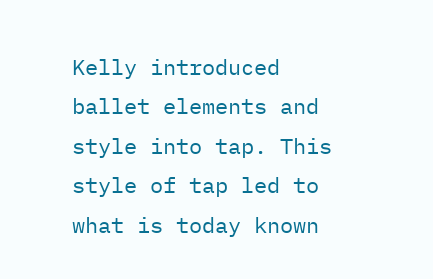Kelly introduced ballet elements and style into tap. This style of tap led to what is today known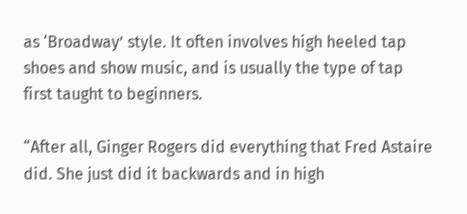as ‘Broadway’ style. It often involves high heeled tap shoes and show music, and is usually the type of tap first taught to beginners.

“After all, Ginger Rogers did everything that Fred Astaire did. She just did it backwards and in high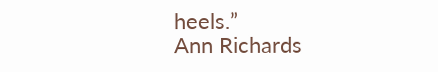heels.”
Ann Richards